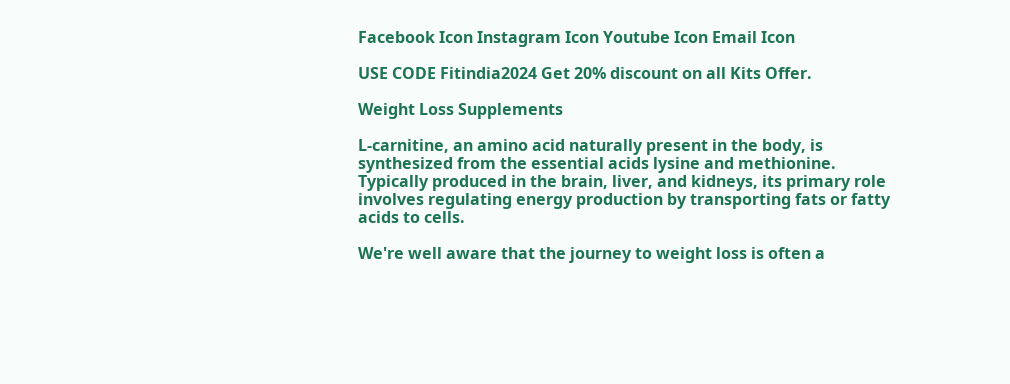Facebook Icon Instagram Icon Youtube Icon Email Icon

USE CODE Fitindia2024 Get 20% discount on all Kits Offer.

Weight Loss Supplements

L-carnitine, an amino acid naturally present in the body, is synthesized from the essential acids lysine and methionine. Typically produced in the brain, liver, and kidneys, its primary role involves regulating energy production by transporting fats or fatty acids to cells.

We're well aware that the journey to weight loss is often a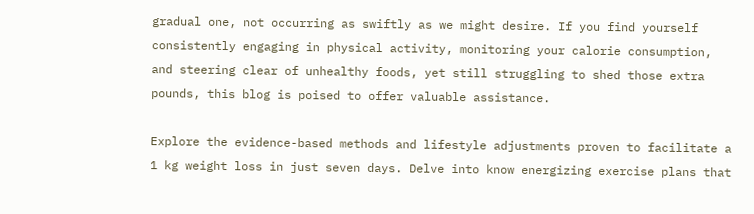gradual one, not occurring as swiftly as we might desire. If you find yourself consistently engaging in physical activity, monitoring your calorie consumption, and steering clear of unhealthy foods, yet still struggling to shed those extra pounds, this blog is poised to offer valuable assistance.

Explore the evidence-based methods and lifestyle adjustments proven to facilitate a 1 kg weight loss in just seven days. Delve into know energizing exercise plans that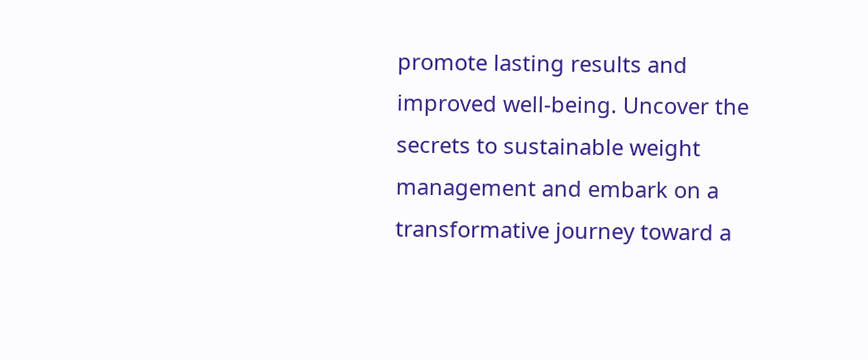promote lasting results and improved well-being. Uncover the secrets to sustainable weight management and embark on a transformative journey toward a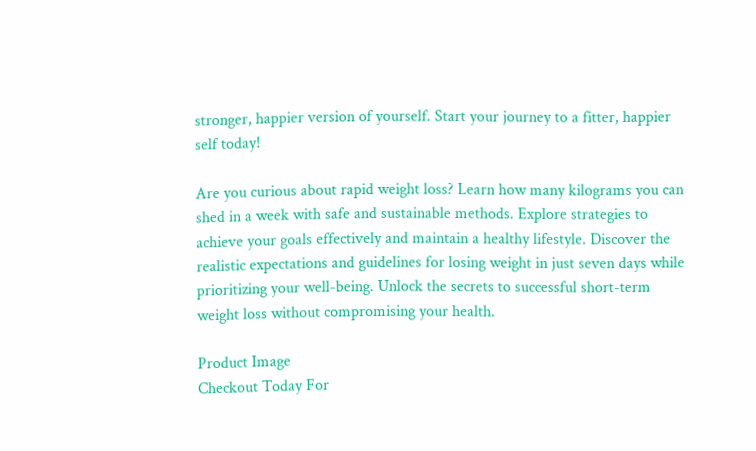stronger, happier version of yourself. Start your journey to a fitter, happier self today!

Are you curious about rapid weight loss? Learn how many kilograms you can shed in a week with safe and sustainable methods. Explore strategies to achieve your goals effectively and maintain a healthy lifestyle. Discover the realistic expectations and guidelines for losing weight in just seven days while prioritizing your well-being. Unlock the secrets to successful short-term weight loss without compromising your health.

Product Image
Checkout Today For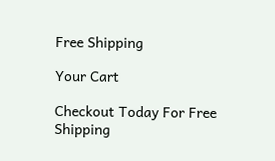Free Shipping

Your Cart

Checkout Today For Free Shipping